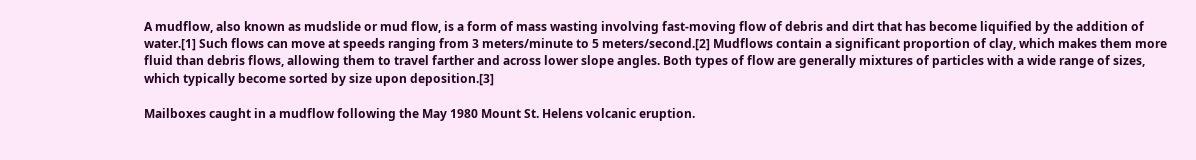A mudflow, also known as mudslide or mud flow, is a form of mass wasting involving fast-moving flow of debris and dirt that has become liquified by the addition of water.[1] Such flows can move at speeds ranging from 3 meters/minute to 5 meters/second.[2] Mudflows contain a significant proportion of clay, which makes them more fluid than debris flows, allowing them to travel farther and across lower slope angles. Both types of flow are generally mixtures of particles with a wide range of sizes, which typically become sorted by size upon deposition.[3]

Mailboxes caught in a mudflow following the May 1980 Mount St. Helens volcanic eruption.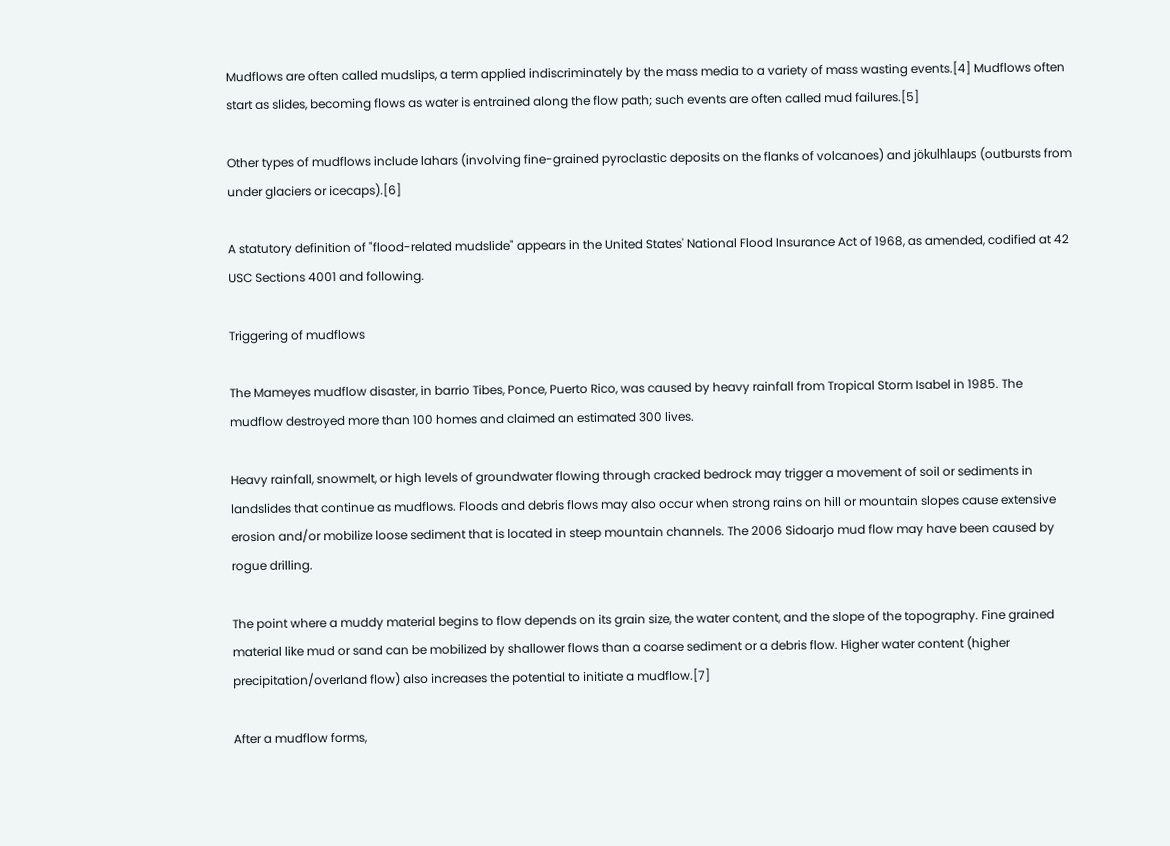Mudflows are often called mudslips, a term applied indiscriminately by the mass media to a variety of mass wasting events.[4] Mudflows often start as slides, becoming flows as water is entrained along the flow path; such events are often called mud failures.[5]

Other types of mudflows include lahars (involving fine-grained pyroclastic deposits on the flanks of volcanoes) and jökulhlaups (outbursts from under glaciers or icecaps).[6]

A statutory definition of "flood-related mudslide" appears in the United States' National Flood Insurance Act of 1968, as amended, codified at 42 USC Sections 4001 and following.

Triggering of mudflows

The Mameyes mudflow disaster, in barrio Tibes, Ponce, Puerto Rico, was caused by heavy rainfall from Tropical Storm Isabel in 1985. The mudflow destroyed more than 100 homes and claimed an estimated 300 lives.

Heavy rainfall, snowmelt, or high levels of groundwater flowing through cracked bedrock may trigger a movement of soil or sediments in landslides that continue as mudflows. Floods and debris flows may also occur when strong rains on hill or mountain slopes cause extensive erosion and/or mobilize loose sediment that is located in steep mountain channels. The 2006 Sidoarjo mud flow may have been caused by rogue drilling.

The point where a muddy material begins to flow depends on its grain size, the water content, and the slope of the topography. Fine grained material like mud or sand can be mobilized by shallower flows than a coarse sediment or a debris flow. Higher water content (higher precipitation/overland flow) also increases the potential to initiate a mudflow.[7]

After a mudflow forms,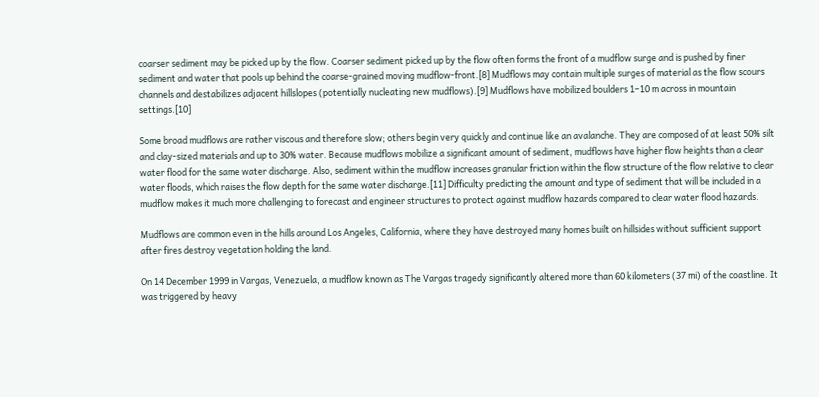coarser sediment may be picked up by the flow. Coarser sediment picked up by the flow often forms the front of a mudflow surge and is pushed by finer sediment and water that pools up behind the coarse-grained moving mudflow-front.[8] Mudflows may contain multiple surges of material as the flow scours channels and destabilizes adjacent hillslopes (potentially nucleating new mudflows).[9] Mudflows have mobilized boulders 1–10 m across in mountain settings.[10]

Some broad mudflows are rather viscous and therefore slow; others begin very quickly and continue like an avalanche. They are composed of at least 50% silt and clay-sized materials and up to 30% water. Because mudflows mobilize a significant amount of sediment, mudflows have higher flow heights than a clear water flood for the same water discharge. Also, sediment within the mudflow increases granular friction within the flow structure of the flow relative to clear water floods, which raises the flow depth for the same water discharge.[11] Difficulty predicting the amount and type of sediment that will be included in a mudflow makes it much more challenging to forecast and engineer structures to protect against mudflow hazards compared to clear water flood hazards.

Mudflows are common even in the hills around Los Angeles, California, where they have destroyed many homes built on hillsides without sufficient support after fires destroy vegetation holding the land.

On 14 December 1999 in Vargas, Venezuela, a mudflow known as The Vargas tragedy significantly altered more than 60 kilometers (37 mi) of the coastline. It was triggered by heavy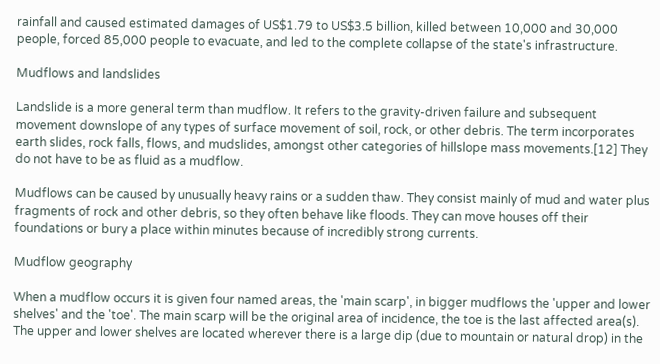rainfall and caused estimated damages of US$1.79 to US$3.5 billion, killed between 10,000 and 30,000 people, forced 85,000 people to evacuate, and led to the complete collapse of the state's infrastructure.

Mudflows and landslides

Landslide is a more general term than mudflow. It refers to the gravity-driven failure and subsequent movement downslope of any types of surface movement of soil, rock, or other debris. The term incorporates earth slides, rock falls, flows, and mudslides, amongst other categories of hillslope mass movements.[12] They do not have to be as fluid as a mudflow.

Mudflows can be caused by unusually heavy rains or a sudden thaw. They consist mainly of mud and water plus fragments of rock and other debris, so they often behave like floods. They can move houses off their foundations or bury a place within minutes because of incredibly strong currents.

Mudflow geography

When a mudflow occurs it is given four named areas, the 'main scarp', in bigger mudflows the 'upper and lower shelves' and the 'toe'. The main scarp will be the original area of incidence, the toe is the last affected area(s). The upper and lower shelves are located wherever there is a large dip (due to mountain or natural drop) in the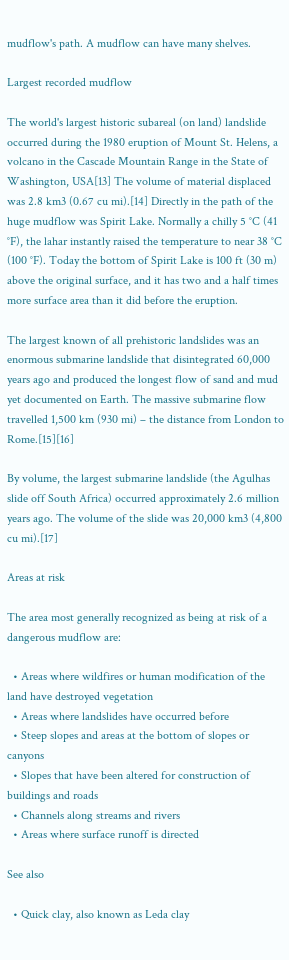mudflow's path. A mudflow can have many shelves.

Largest recorded mudflow

The world's largest historic subareal (on land) landslide occurred during the 1980 eruption of Mount St. Helens, a volcano in the Cascade Mountain Range in the State of Washington, USA[13] The volume of material displaced was 2.8 km3 (0.67 cu mi).[14] Directly in the path of the huge mudflow was Spirit Lake. Normally a chilly 5 °C (41 °F), the lahar instantly raised the temperature to near 38 °C (100 °F). Today the bottom of Spirit Lake is 100 ft (30 m) above the original surface, and it has two and a half times more surface area than it did before the eruption.

The largest known of all prehistoric landslides was an enormous submarine landslide that disintegrated 60,000 years ago and produced the longest flow of sand and mud yet documented on Earth. The massive submarine flow travelled 1,500 km (930 mi) – the distance from London to Rome.[15][16]

By volume, the largest submarine landslide (the Agulhas slide off South Africa) occurred approximately 2.6 million years ago. The volume of the slide was 20,000 km3 (4,800 cu mi).[17]

Areas at risk

The area most generally recognized as being at risk of a dangerous mudflow are:

  • Areas where wildfires or human modification of the land have destroyed vegetation
  • Areas where landslides have occurred before
  • Steep slopes and areas at the bottom of slopes or canyons
  • Slopes that have been altered for construction of buildings and roads
  • Channels along streams and rivers
  • Areas where surface runoff is directed

See also

  • Quick clay, also known as Leda clay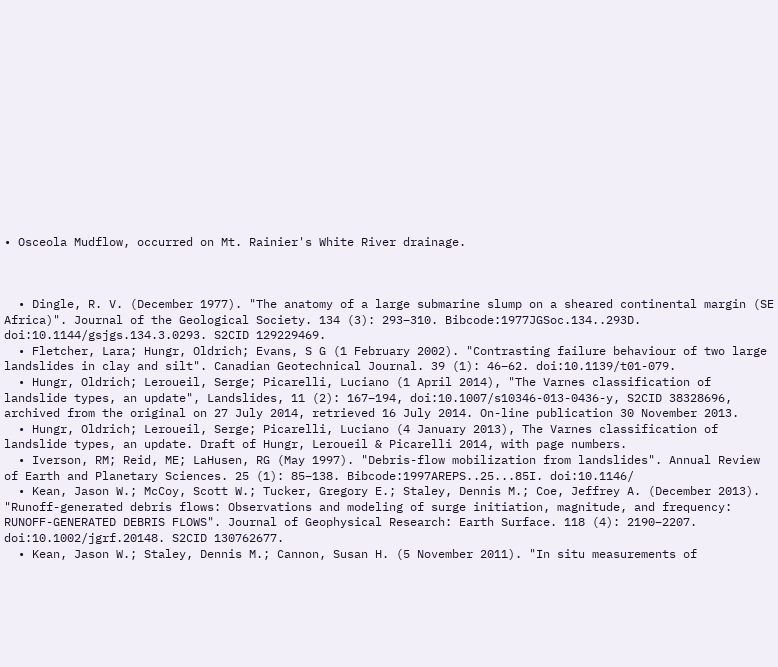• Osceola Mudflow, occurred on Mt. Rainier's White River drainage.



  • Dingle, R. V. (December 1977). "The anatomy of a large submarine slump on a sheared continental margin (SE Africa)". Journal of the Geological Society. 134 (3): 293–310. Bibcode:1977JGSoc.134..293D. doi:10.1144/gsjgs.134.3.0293. S2CID 129229469.
  • Fletcher, Lara; Hungr, Oldrich; Evans, S G (1 February 2002). "Contrasting failure behaviour of two large landslides in clay and silt". Canadian Geotechnical Journal. 39 (1): 46–62. doi:10.1139/t01-079.
  • Hungr, Oldrich; Leroueil, Serge; Picarelli, Luciano (1 April 2014), "The Varnes classification of landslide types, an update", Landslides, 11 (2): 167–194, doi:10.1007/s10346-013-0436-y, S2CID 38328696, archived from the original on 27 July 2014, retrieved 16 July 2014. On-line publication 30 November 2013.
  • Hungr, Oldrich; Leroueil, Serge; Picarelli, Luciano (4 January 2013), The Varnes classification of landslide types, an update. Draft of Hungr, Leroueil & Picarelli 2014, with page numbers.
  • Iverson, RM; Reid, ME; LaHusen, RG (May 1997). "Debris-flow mobilization from landslides". Annual Review of Earth and Planetary Sciences. 25 (1): 85–138. Bibcode:1997AREPS..25...85I. doi:10.1146/
  • Kean, Jason W.; McCoy, Scott W.; Tucker, Gregory E.; Staley, Dennis M.; Coe, Jeffrey A. (December 2013). "Runoff-generated debris flows: Observations and modeling of surge initiation, magnitude, and frequency: RUNOFF-GENERATED DEBRIS FLOWS". Journal of Geophysical Research: Earth Surface. 118 (4): 2190–2207. doi:10.1002/jgrf.20148. S2CID 130762677.
  • Kean, Jason W.; Staley, Dennis M.; Cannon, Susan H. (5 November 2011). "In situ measurements of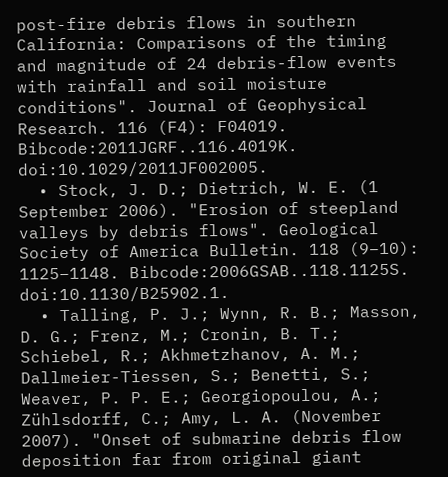post-fire debris flows in southern California: Comparisons of the timing and magnitude of 24 debris-flow events with rainfall and soil moisture conditions". Journal of Geophysical Research. 116 (F4): F04019. Bibcode:2011JGRF..116.4019K. doi:10.1029/2011JF002005.
  • Stock, J. D.; Dietrich, W. E. (1 September 2006). "Erosion of steepland valleys by debris flows". Geological Society of America Bulletin. 118 (9–10): 1125–1148. Bibcode:2006GSAB..118.1125S. doi:10.1130/B25902.1.
  • Talling, P. J.; Wynn, R. B.; Masson, D. G.; Frenz, M.; Cronin, B. T.; Schiebel, R.; Akhmetzhanov, A. M.; Dallmeier-Tiessen, S.; Benetti, S.; Weaver, P. P. E.; Georgiopoulou, A.; Zühlsdorff, C.; Amy, L. A. (November 2007). "Onset of submarine debris flow deposition far from original giant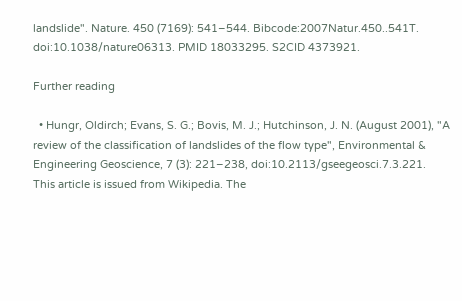landslide". Nature. 450 (7169): 541–544. Bibcode:2007Natur.450..541T. doi:10.1038/nature06313. PMID 18033295. S2CID 4373921.

Further reading

  • Hungr, Oldirch; Evans, S. G.; Bovis, M. J.; Hutchinson, J. N. (August 2001), "A review of the classification of landslides of the flow type", Environmental & Engineering Geoscience, 7 (3): 221–238, doi:10.2113/gseegeosci.7.3.221.
This article is issued from Wikipedia. The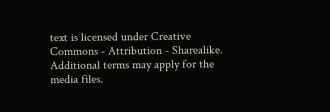text is licensed under Creative Commons - Attribution - Sharealike. Additional terms may apply for the media files.